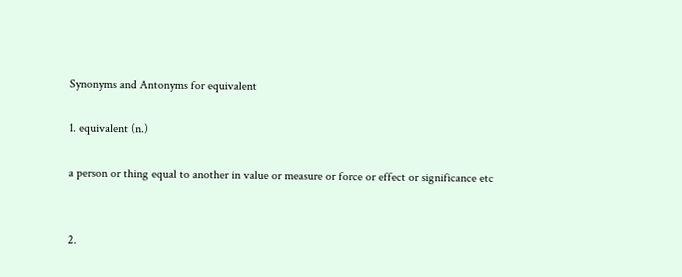Synonyms and Antonyms for equivalent

1. equivalent (n.)

a person or thing equal to another in value or measure or force or effect or significance etc


2.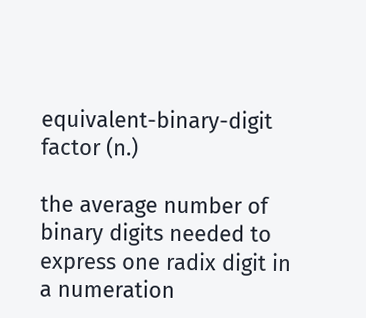equivalent-binary-digit factor (n.)

the average number of binary digits needed to express one radix digit in a numeration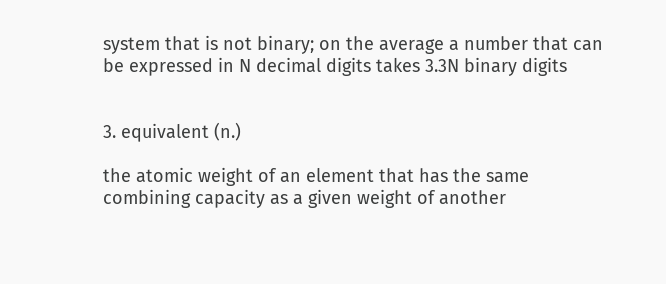system that is not binary; on the average a number that can be expressed in N decimal digits takes 3.3N binary digits


3. equivalent (n.)

the atomic weight of an element that has the same combining capacity as a given weight of another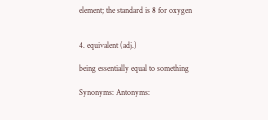element; the standard is 8 for oxygen


4. equivalent (adj.)

being essentially equal to something

Synonyms: Antonyms: